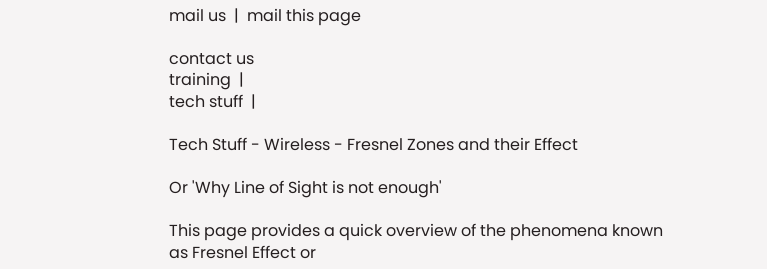mail us  |  mail this page

contact us
training  |
tech stuff  |

Tech Stuff - Wireless - Fresnel Zones and their Effect

Or 'Why Line of Sight is not enough'

This page provides a quick overview of the phenomena known as Fresnel Effect or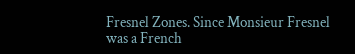Fresnel Zones. Since Monsieur Fresnel was a French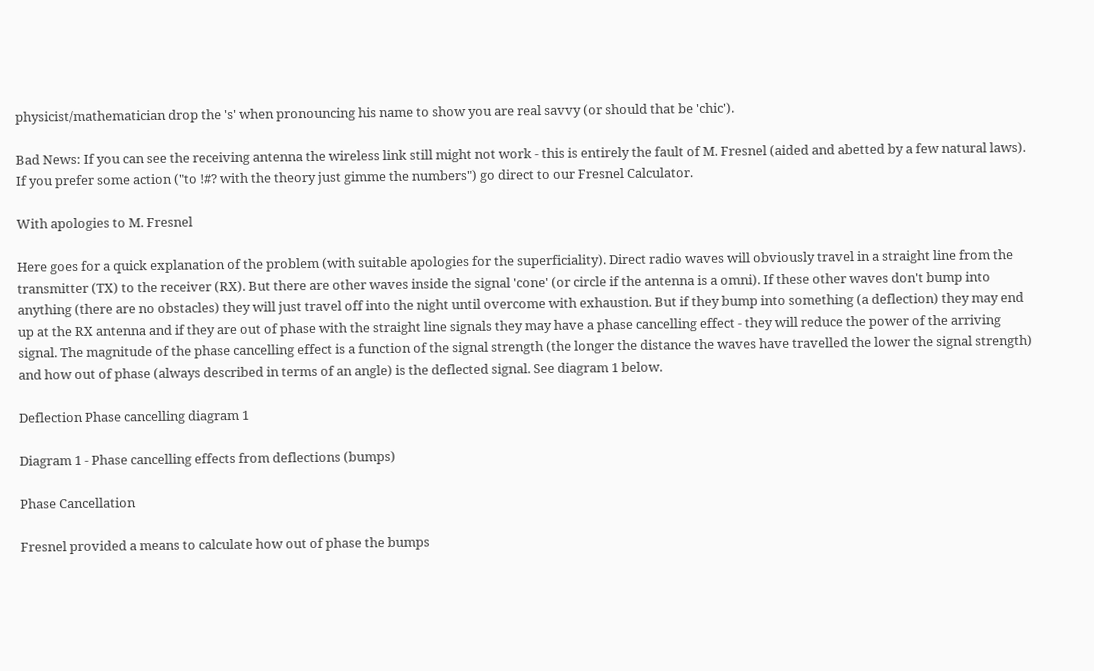physicist/mathematician drop the 's' when pronouncing his name to show you are real savvy (or should that be 'chic').

Bad News: If you can see the receiving antenna the wireless link still might not work - this is entirely the fault of M. Fresnel (aided and abetted by a few natural laws). If you prefer some action ("to !#? with the theory just gimme the numbers") go direct to our Fresnel Calculator.

With apologies to M. Fresnel

Here goes for a quick explanation of the problem (with suitable apologies for the superficiality). Direct radio waves will obviously travel in a straight line from the transmitter (TX) to the receiver (RX). But there are other waves inside the signal 'cone' (or circle if the antenna is a omni). If these other waves don't bump into anything (there are no obstacles) they will just travel off into the night until overcome with exhaustion. But if they bump into something (a deflection) they may end up at the RX antenna and if they are out of phase with the straight line signals they may have a phase cancelling effect - they will reduce the power of the arriving signal. The magnitude of the phase cancelling effect is a function of the signal strength (the longer the distance the waves have travelled the lower the signal strength) and how out of phase (always described in terms of an angle) is the deflected signal. See diagram 1 below.

Deflection Phase cancelling diagram 1

Diagram 1 - Phase cancelling effects from deflections (bumps)

Phase Cancellation

Fresnel provided a means to calculate how out of phase the bumps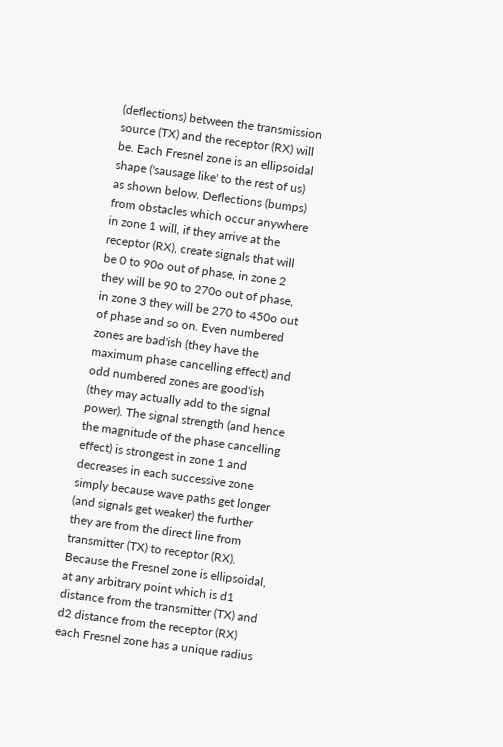(deflections) between the transmission source (TX) and the receptor (RX) will be. Each Fresnel zone is an ellipsoidal shape ('sausage like' to the rest of us) as shown below. Deflections (bumps) from obstacles which occur anywhere in zone 1 will, if they arrive at the receptor (RX), create signals that will be 0 to 90o out of phase, in zone 2 they will be 90 to 270o out of phase, in zone 3 they will be 270 to 450o out of phase and so on. Even numbered zones are bad'ish (they have the maximum phase cancelling effect) and odd numbered zones are good'ish (they may actually add to the signal power). The signal strength (and hence the magnitude of the phase cancelling effect) is strongest in zone 1 and decreases in each successive zone simply because wave paths get longer (and signals get weaker) the further they are from the direct line from transmitter (TX) to receptor (RX). Because the Fresnel zone is ellipsoidal, at any arbitrary point which is d1 distance from the transmitter (TX) and d2 distance from the receptor (RX) each Fresnel zone has a unique radius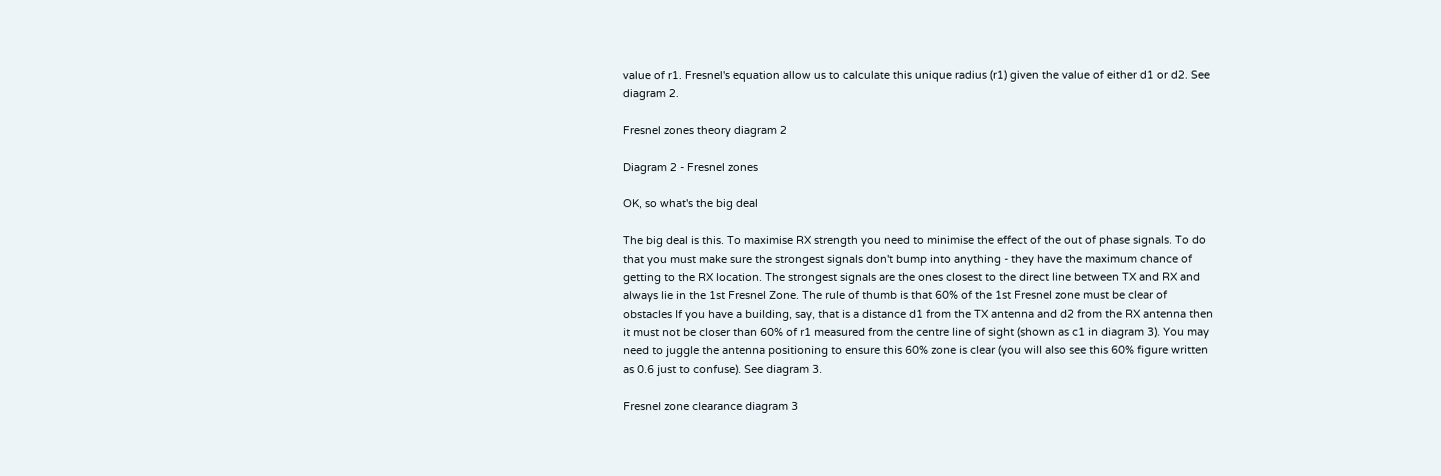value of r1. Fresnel's equation allow us to calculate this unique radius (r1) given the value of either d1 or d2. See diagram 2.

Fresnel zones theory diagram 2

Diagram 2 - Fresnel zones

OK, so what's the big deal

The big deal is this. To maximise RX strength you need to minimise the effect of the out of phase signals. To do that you must make sure the strongest signals don't bump into anything - they have the maximum chance of getting to the RX location. The strongest signals are the ones closest to the direct line between TX and RX and always lie in the 1st Fresnel Zone. The rule of thumb is that 60% of the 1st Fresnel zone must be clear of obstacles If you have a building, say, that is a distance d1 from the TX antenna and d2 from the RX antenna then it must not be closer than 60% of r1 measured from the centre line of sight (shown as c1 in diagram 3). You may need to juggle the antenna positioning to ensure this 60% zone is clear (you will also see this 60% figure written as 0.6 just to confuse). See diagram 3.

Fresnel zone clearance diagram 3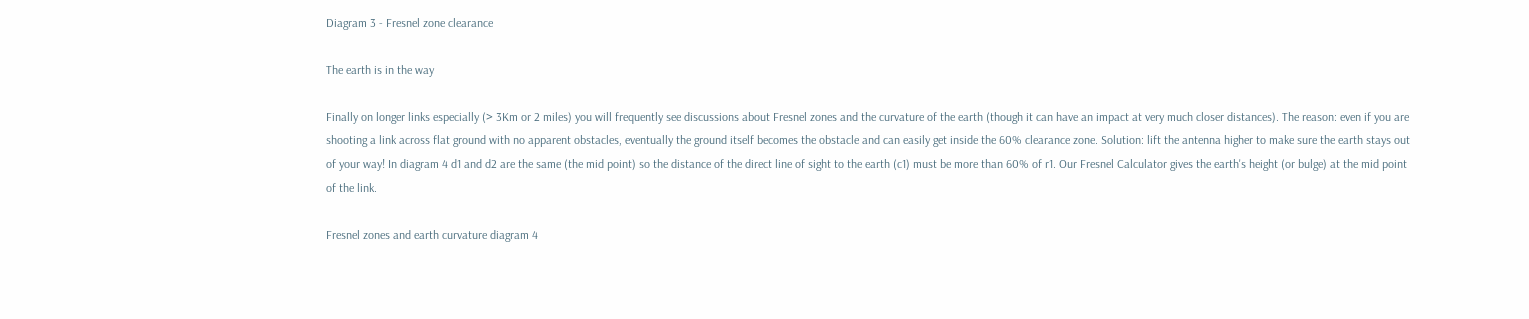Diagram 3 - Fresnel zone clearance

The earth is in the way

Finally on longer links especially (> 3Km or 2 miles) you will frequently see discussions about Fresnel zones and the curvature of the earth (though it can have an impact at very much closer distances). The reason: even if you are shooting a link across flat ground with no apparent obstacles, eventually the ground itself becomes the obstacle and can easily get inside the 60% clearance zone. Solution: lift the antenna higher to make sure the earth stays out of your way! In diagram 4 d1 and d2 are the same (the mid point) so the distance of the direct line of sight to the earth (c1) must be more than 60% of r1. Our Fresnel Calculator gives the earth's height (or bulge) at the mid point of the link.

Fresnel zones and earth curvature diagram 4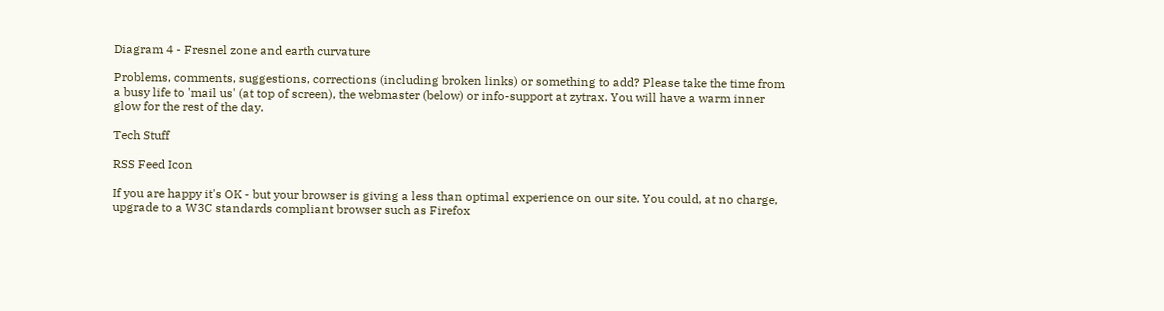Diagram 4 - Fresnel zone and earth curvature

Problems, comments, suggestions, corrections (including broken links) or something to add? Please take the time from a busy life to 'mail us' (at top of screen), the webmaster (below) or info-support at zytrax. You will have a warm inner glow for the rest of the day.

Tech Stuff

RSS Feed Icon

If you are happy it's OK - but your browser is giving a less than optimal experience on our site. You could, at no charge, upgrade to a W3C standards compliant browser such as Firefox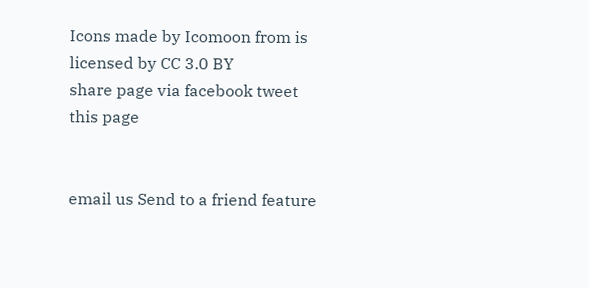Icons made by Icomoon from is licensed by CC 3.0 BY
share page via facebook tweet this page


email us Send to a friend feature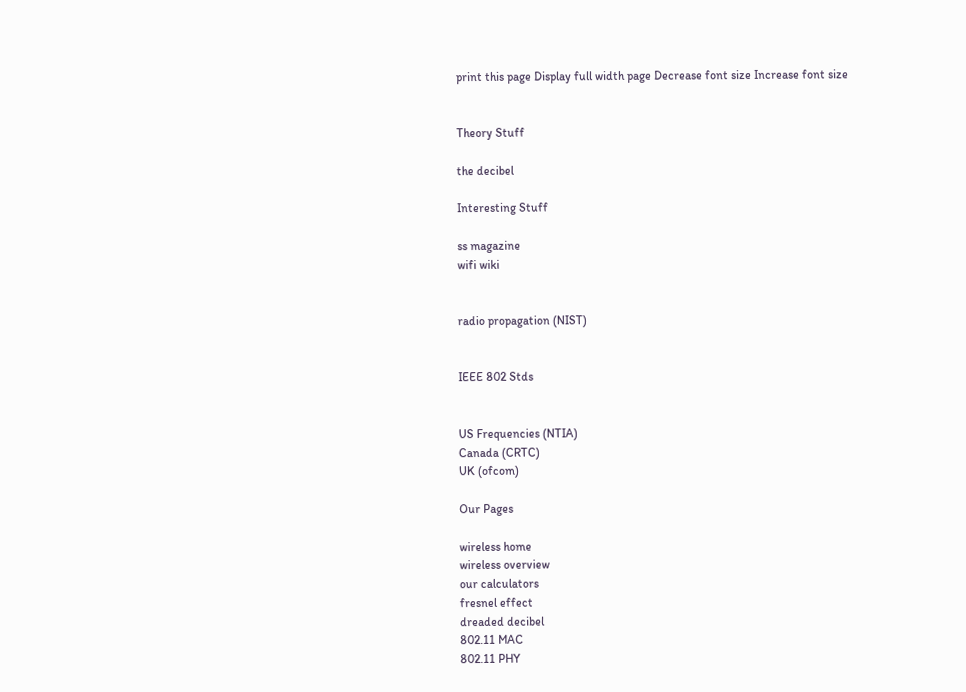print this page Display full width page Decrease font size Increase font size


Theory Stuff

the decibel

Interesting Stuff

ss magazine
wifi wiki


radio propagation (NIST)


IEEE 802 Stds


US Frequencies (NTIA)
Canada (CRTC)
UK (ofcom)

Our Pages

wireless home
wireless overview
our calculators
fresnel effect
dreaded decibel
802.11 MAC
802.11 PHY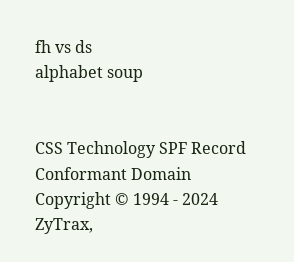fh vs ds
alphabet soup


CSS Technology SPF Record Conformant Domain
Copyright © 1994 - 2024 ZyTrax,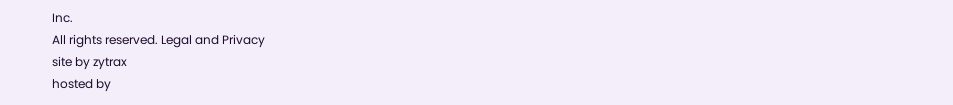Inc.
All rights reserved. Legal and Privacy
site by zytrax
hosted by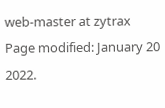web-master at zytrax
Page modified: January 20 2022.